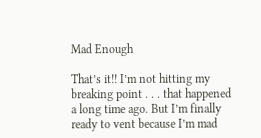Mad Enough

That’s it!! I’m not hitting my breaking point . . . that happened a long time ago. But I’m finally ready to vent because I’m mad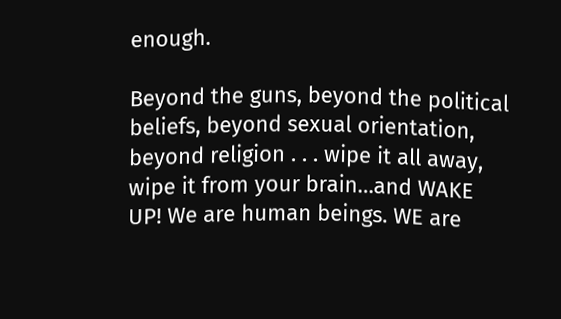enough.

Beyond the guns, beyond the political beliefs, beyond sexual orientation, beyond religion . . . wipe it all away, wipe it from your brain…and WAKE UP! We are human beings. WE are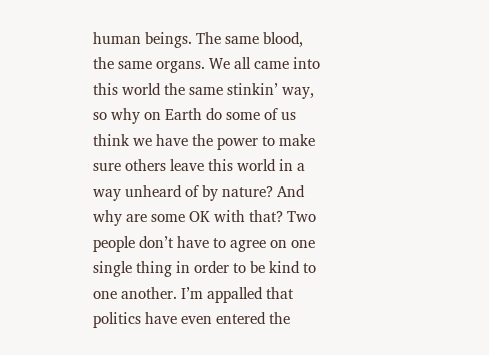human beings. The same blood, the same organs. We all came into this world the same stinkin’ way, so why on Earth do some of us think we have the power to make sure others leave this world in a way unheard of by nature? And why are some OK with that? Two people don’t have to agree on one single thing in order to be kind to one another. I’m appalled that politics have even entered the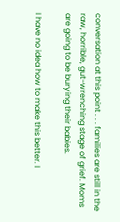conversation at this point . . . families are still in the raw, horrible, gut-wrenching stage of grief. Moms are going to be burying their babies.

I have no idea how to make this better. I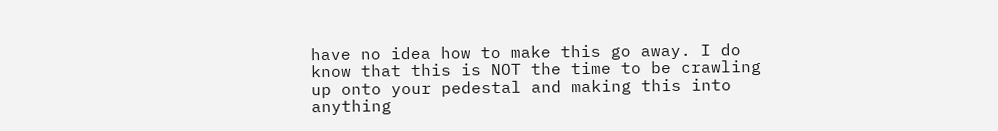have no idea how to make this go away. I do know that this is NOT the time to be crawling up onto your pedestal and making this into anything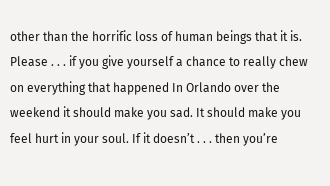other than the horrific loss of human beings that it is. Please . . . if you give yourself a chance to really chew on everything that happened In Orlando over the weekend it should make you sad. It should make you feel hurt in your soul. If it doesn’t . . . then you’re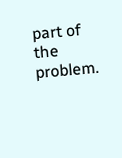part of the problem.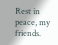Rest in peace, my friends.